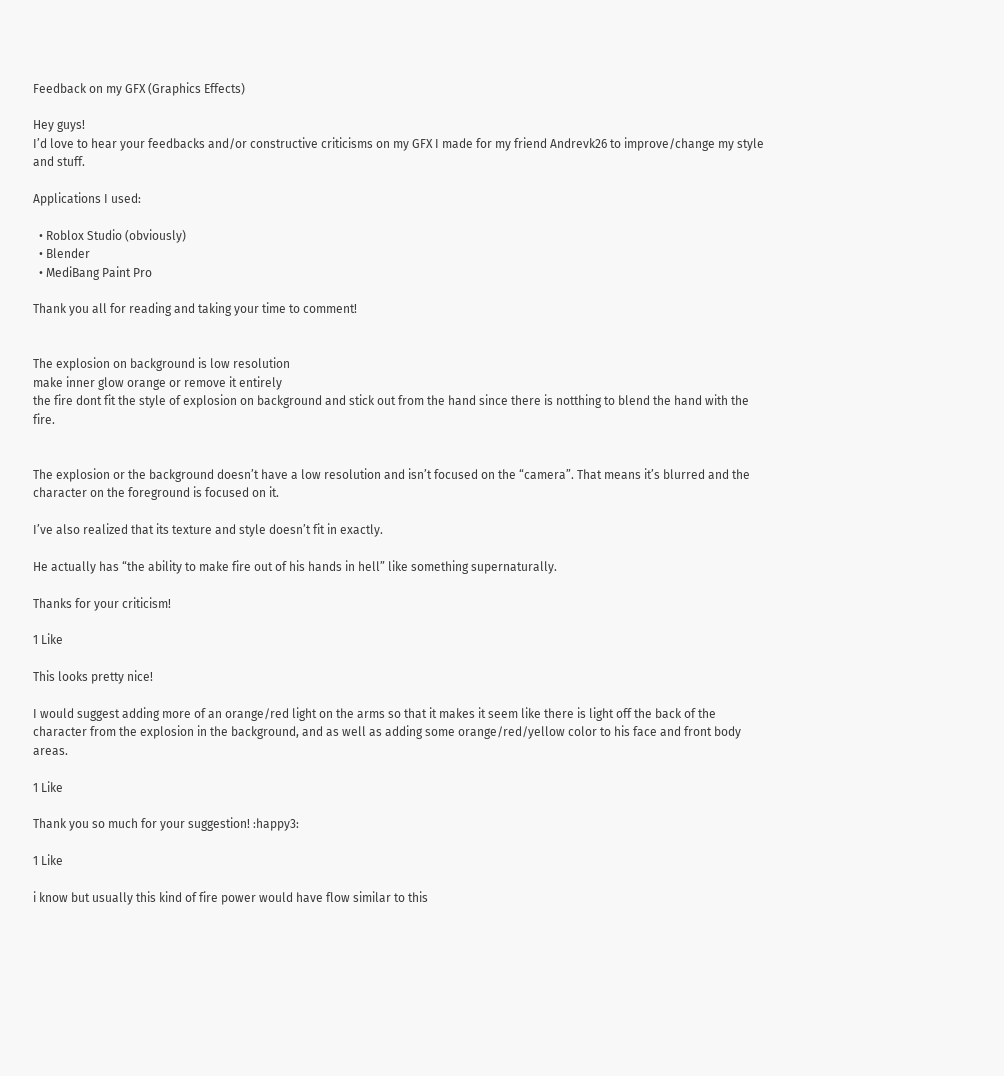Feedback on my GFX (Graphics Effects)

Hey guys!
I’d love to hear your feedbacks and/or constructive criticisms on my GFX I made for my friend Andrevk26 to improve/change my style and stuff.

Applications I used:

  • Roblox Studio (obviously)
  • Blender
  • MediBang Paint Pro

Thank you all for reading and taking your time to comment!


The explosion on background is low resolution
make inner glow orange or remove it entirely
the fire dont fit the style of explosion on background and stick out from the hand since there is notthing to blend the hand with the fire.


The explosion or the background doesn’t have a low resolution and isn’t focused on the “camera”. That means it’s blurred and the character on the foreground is focused on it.

I’ve also realized that its texture and style doesn’t fit in exactly.

He actually has “the ability to make fire out of his hands in hell” like something supernaturally.

Thanks for your criticism!

1 Like

This looks pretty nice!

I would suggest adding more of an orange/red light on the arms so that it makes it seem like there is light off the back of the character from the explosion in the background, and as well as adding some orange/red/yellow color to his face and front body areas.

1 Like

Thank you so much for your suggestion! :happy3:

1 Like

i know but usually this kind of fire power would have flow similar to this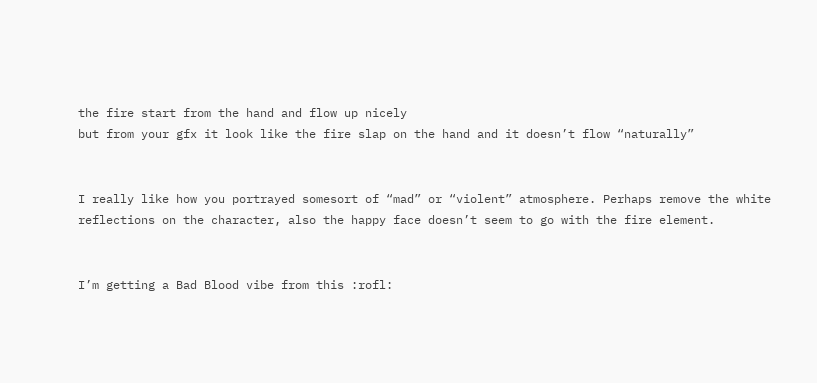the fire start from the hand and flow up nicely
but from your gfx it look like the fire slap on the hand and it doesn’t flow “naturally”


I really like how you portrayed somesort of “mad” or “violent” atmosphere. Perhaps remove the white reflections on the character, also the happy face doesn’t seem to go with the fire element.


I’m getting a Bad Blood vibe from this :rofl: